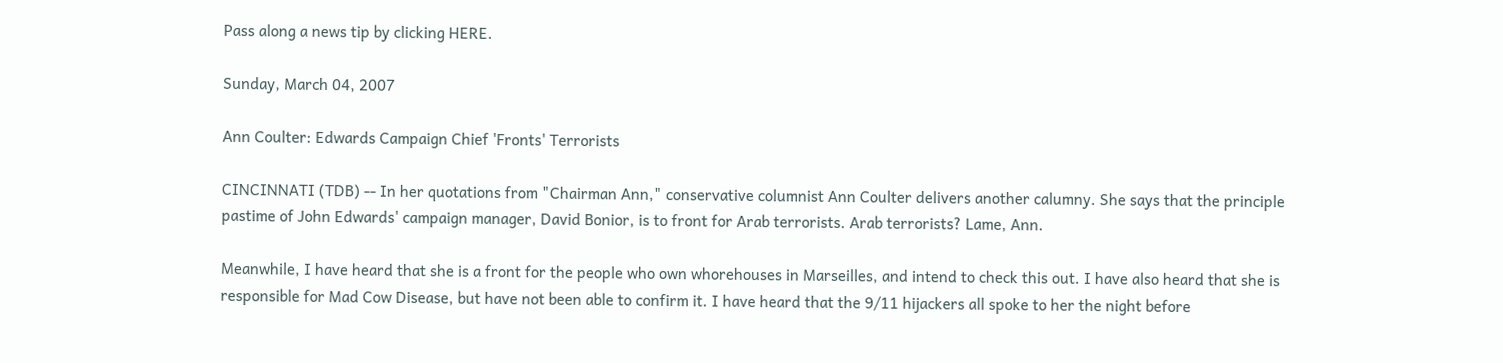Pass along a news tip by clicking HERE.

Sunday, March 04, 2007

Ann Coulter: Edwards Campaign Chief 'Fronts' Terrorists

CINCINNATI (TDB) -- In her quotations from "Chairman Ann," conservative columnist Ann Coulter delivers another calumny. She says that the principle pastime of John Edwards' campaign manager, David Bonior, is to front for Arab terrorists. Arab terrorists? Lame, Ann.

Meanwhile, I have heard that she is a front for the people who own whorehouses in Marseilles, and intend to check this out. I have also heard that she is responsible for Mad Cow Disease, but have not been able to confirm it. I have heard that the 9/11 hijackers all spoke to her the night before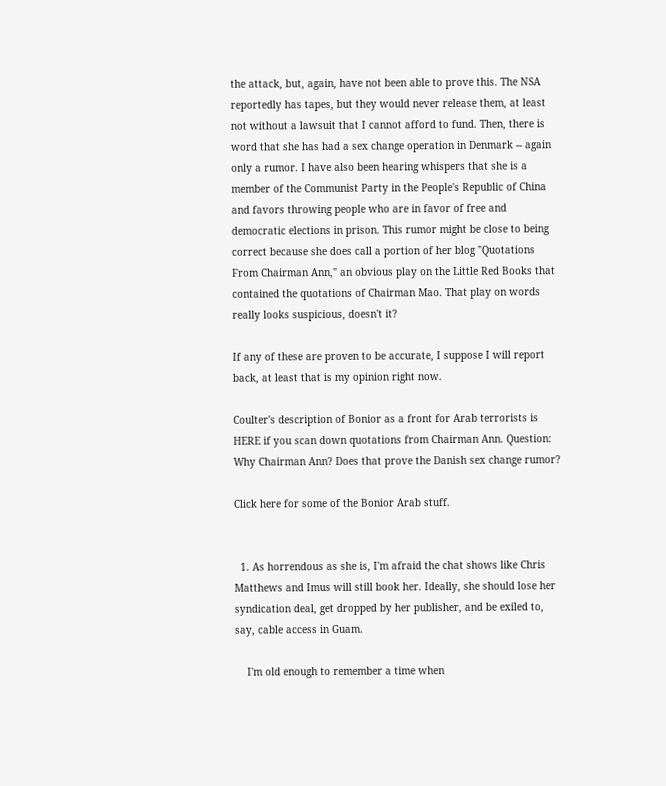the attack, but, again, have not been able to prove this. The NSA reportedly has tapes, but they would never release them, at least not without a lawsuit that I cannot afford to fund. Then, there is word that she has had a sex change operation in Denmark -- again only a rumor. I have also been hearing whispers that she is a member of the Communist Party in the People's Republic of China and favors throwing people who are in favor of free and democratic elections in prison. This rumor might be close to being correct because she does call a portion of her blog "Quotations From Chairman Ann," an obvious play on the Little Red Books that contained the quotations of Chairman Mao. That play on words really looks suspicious, doesn't it?

If any of these are proven to be accurate, I suppose I will report back, at least that is my opinion right now.

Coulter's description of Bonior as a front for Arab terrorists is HERE if you scan down quotations from Chairman Ann. Question: Why Chairman Ann? Does that prove the Danish sex change rumor?

Click here for some of the Bonior Arab stuff.


  1. As horrendous as she is, I'm afraid the chat shows like Chris Matthews and Imus will still book her. Ideally, she should lose her syndication deal, get dropped by her publisher, and be exiled to, say, cable access in Guam.

    I'm old enough to remember a time when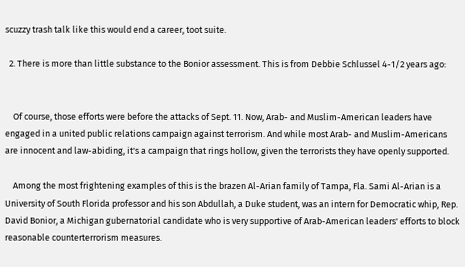scuzzy trash talk like this would end a career, toot suite.

  2. There is more than little substance to the Bonior assessment. This is from Debbie Schlussel 4-1/2 years ago:


    Of course, those efforts were before the attacks of Sept. 11. Now, Arab- and Muslim-American leaders have engaged in a united public relations campaign against terrorism. And while most Arab- and Muslim-Americans are innocent and law-abiding, it's a campaign that rings hollow, given the terrorists they have openly supported.

    Among the most frightening examples of this is the brazen Al-Arian family of Tampa, Fla. Sami Al-Arian is a University of South Florida professor and his son Abdullah, a Duke student, was an intern for Democratic whip, Rep. David Bonior, a Michigan gubernatorial candidate who is very supportive of Arab-American leaders' efforts to block reasonable counterterrorism measures.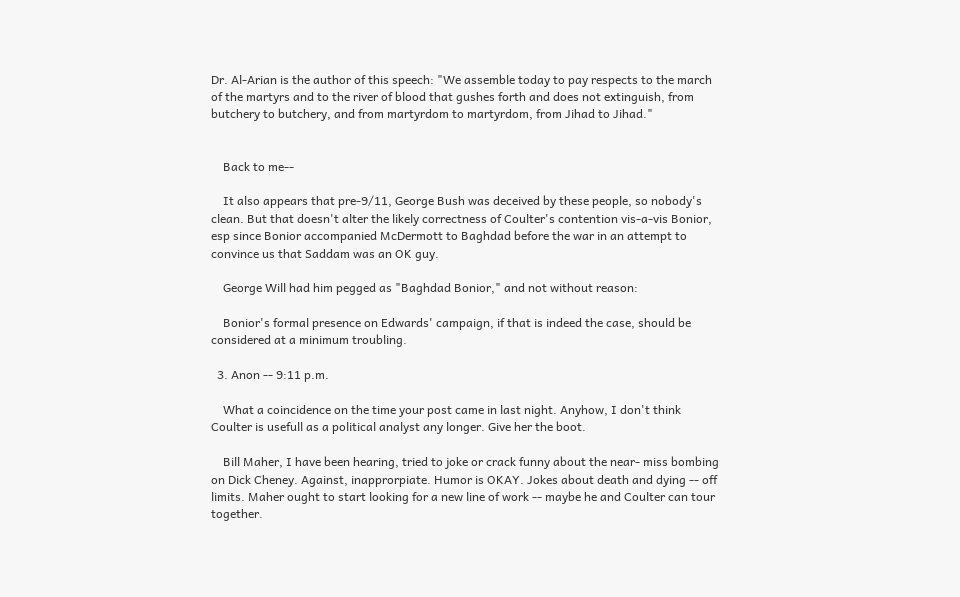Dr. Al-Arian is the author of this speech: "We assemble today to pay respects to the march of the martyrs and to the river of blood that gushes forth and does not extinguish, from butchery to butchery, and from martyrdom to martyrdom, from Jihad to Jihad."


    Back to me--

    It also appears that pre-9/11, George Bush was deceived by these people, so nobody's clean. But that doesn't alter the likely correctness of Coulter's contention vis-a-vis Bonior, esp since Bonior accompanied McDermott to Baghdad before the war in an attempt to convince us that Saddam was an OK guy.

    George Will had him pegged as "Baghdad Bonior," and not without reason:

    Bonior's formal presence on Edwards' campaign, if that is indeed the case, should be considered at a minimum troubling.

  3. Anon -- 9:11 p.m.

    What a coincidence on the time your post came in last night. Anyhow, I don't think Coulter is usefull as a political analyst any longer. Give her the boot.

    Bill Maher, I have been hearing, tried to joke or crack funny about the near- miss bombing on Dick Cheney. Against, inapprorpiate. Humor is OKAY. Jokes about death and dying -- off limits. Maher ought to start looking for a new line of work -- maybe he and Coulter can tour together.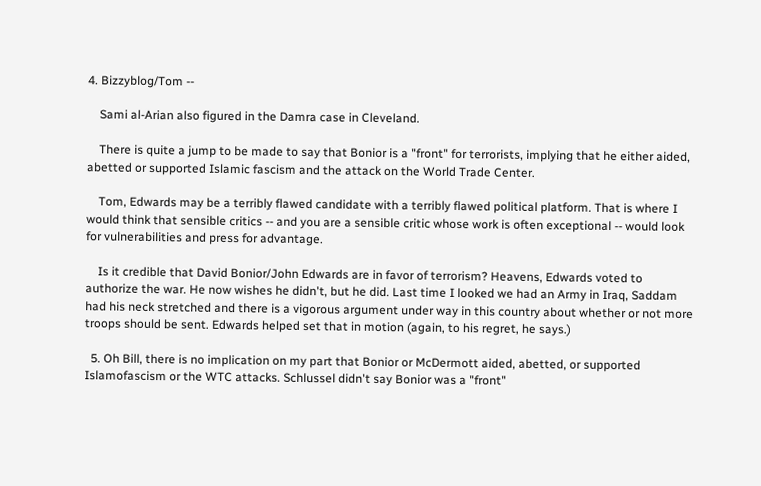4. Bizzyblog/Tom --

    Sami al-Arian also figured in the Damra case in Cleveland.

    There is quite a jump to be made to say that Bonior is a "front" for terrorists, implying that he either aided, abetted or supported Islamic fascism and the attack on the World Trade Center.

    Tom, Edwards may be a terribly flawed candidate with a terribly flawed political platform. That is where I would think that sensible critics -- and you are a sensible critic whose work is often exceptional -- would look for vulnerabilities and press for advantage.

    Is it credible that David Bonior/John Edwards are in favor of terrorism? Heavens, Edwards voted to authorize the war. He now wishes he didn't, but he did. Last time I looked we had an Army in Iraq, Saddam had his neck stretched and there is a vigorous argument under way in this country about whether or not more troops should be sent. Edwards helped set that in motion (again, to his regret, he says.)

  5. Oh Bill, there is no implication on my part that Bonior or McDermott aided, abetted, or supported Islamofascism or the WTC attacks. Schlussel didn't say Bonior was a "front"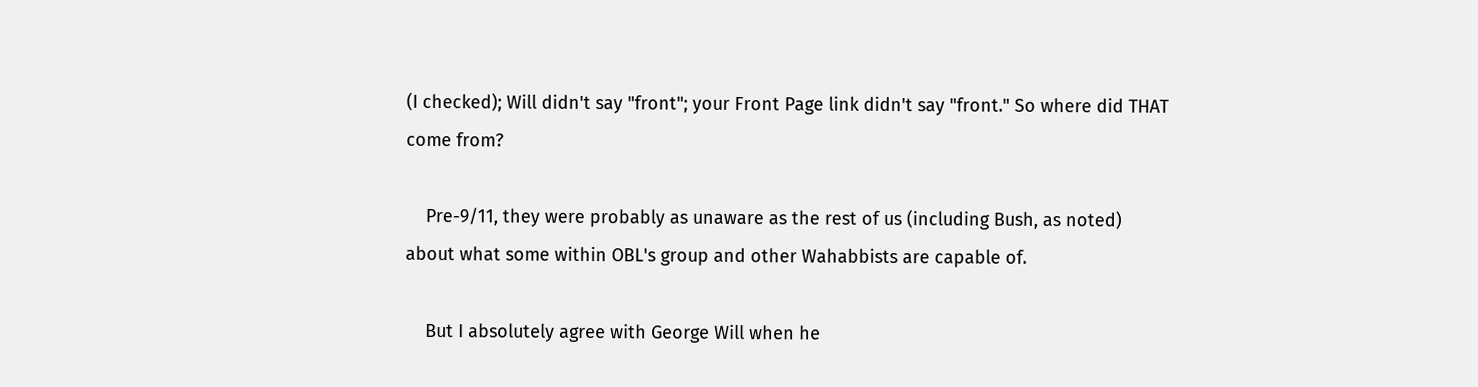(I checked); Will didn't say "front"; your Front Page link didn't say "front." So where did THAT come from?

    Pre-9/11, they were probably as unaware as the rest of us (including Bush, as noted) about what some within OBL's group and other Wahabbists are capable of.

    But I absolutely agree with George Will when he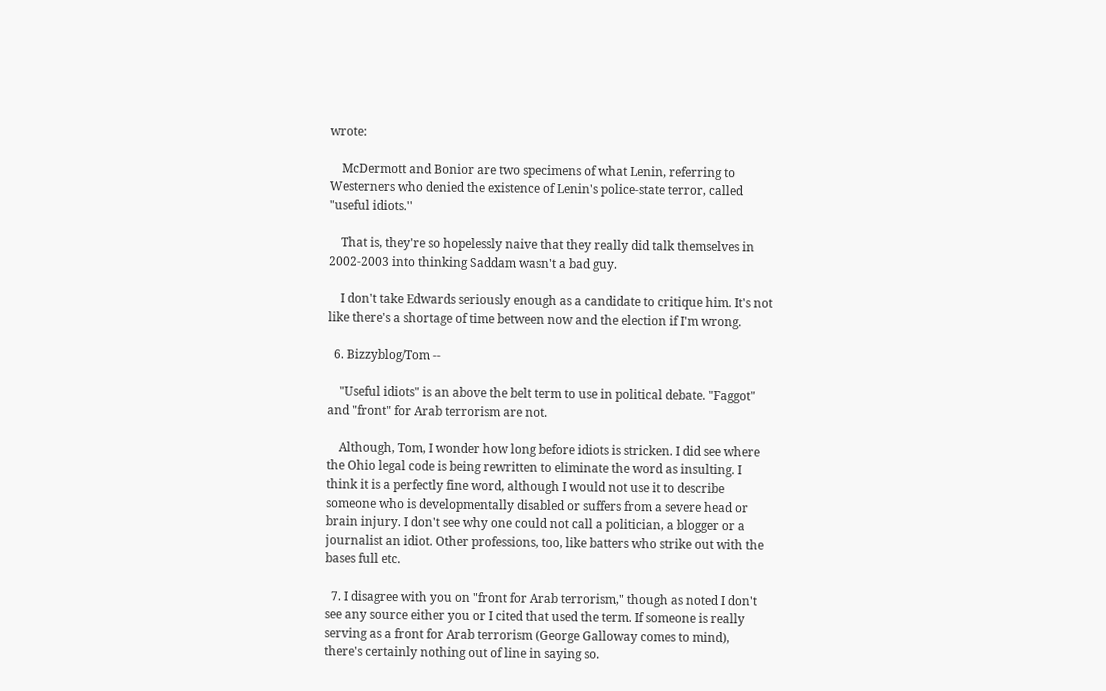wrote:

    McDermott and Bonior are two specimens of what Lenin, referring to Westerners who denied the existence of Lenin's police-state terror, called "useful idiots.''

    That is, they're so hopelessly naive that they really did talk themselves in 2002-2003 into thinking Saddam wasn't a bad guy.

    I don't take Edwards seriously enough as a candidate to critique him. It's not like there's a shortage of time between now and the election if I'm wrong.

  6. Bizzyblog/Tom --

    "Useful idiots" is an above the belt term to use in political debate. "Faggot" and "front" for Arab terrorism are not.

    Although, Tom, I wonder how long before idiots is stricken. I did see where the Ohio legal code is being rewritten to eliminate the word as insulting. I think it is a perfectly fine word, although I would not use it to describe someone who is developmentally disabled or suffers from a severe head or brain injury. I don't see why one could not call a politician, a blogger or a journalist an idiot. Other professions, too, like batters who strike out with the bases full etc.

  7. I disagree with you on "front for Arab terrorism," though as noted I don't see any source either you or I cited that used the term. If someone is really serving as a front for Arab terrorism (George Galloway comes to mind), there's certainly nothing out of line in saying so.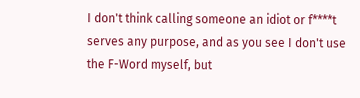I don't think calling someone an idiot or f****t serves any purpose, and as you see I don't use the F-Word myself, but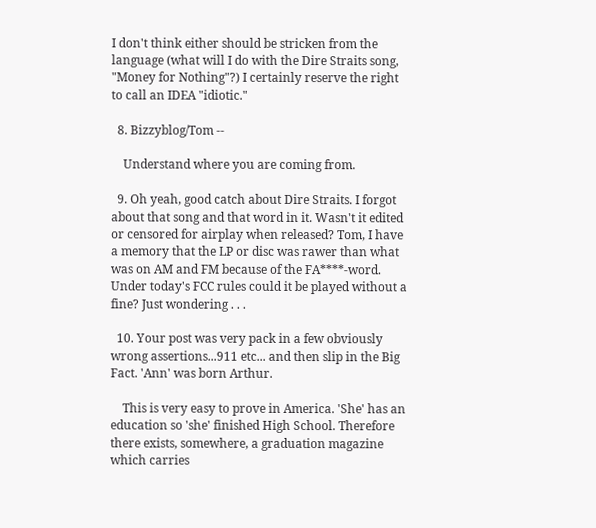I don't think either should be stricken from the language (what will I do with the Dire Straits song, "Money for Nothing"?) I certainly reserve the right to call an IDEA "idiotic."

  8. Bizzyblog/Tom --

    Understand where you are coming from.

  9. Oh yeah, good catch about Dire Straits. I forgot about that song and that word in it. Wasn't it edited or censored for airplay when released? Tom, I have a memory that the LP or disc was rawer than what was on AM and FM because of the FA****-word. Under today's FCC rules could it be played without a fine? Just wondering . . .

  10. Your post was very pack in a few obviously wrong assertions...911 etc... and then slip in the Big Fact. 'Ann' was born Arthur.

    This is very easy to prove in America. 'She' has an education so 'she' finished High School. Therefore there exists, somewhere, a graduation magazine which carries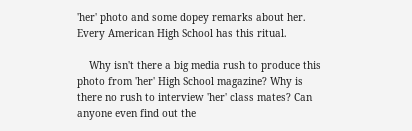'her' photo and some dopey remarks about her. Every American High School has this ritual.

    Why isn't there a big media rush to produce this photo from 'her' High School magazine? Why is there no rush to interview 'her' class mates? Can anyone even find out the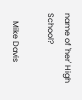name of 'her' High School?

    Mike Davis